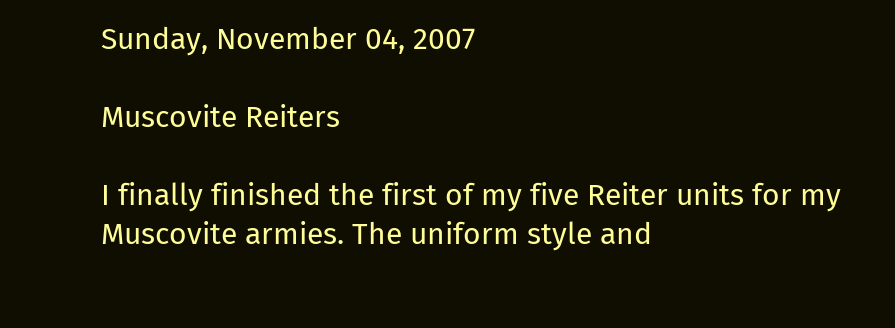Sunday, November 04, 2007

Muscovite Reiters

I finally finished the first of my five Reiter units for my Muscovite armies. The uniform style and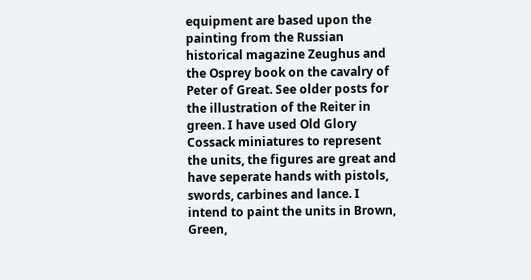equipment are based upon the painting from the Russian historical magazine Zeughus and the Osprey book on the cavalry of Peter of Great. See older posts for the illustration of the Reiter in green. I have used Old Glory Cossack miniatures to represent the units, the figures are great and have seperate hands with pistols, swords, carbines and lance. I intend to paint the units in Brown, Green,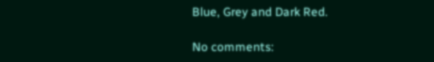Blue, Grey and Dark Red.

No comments: